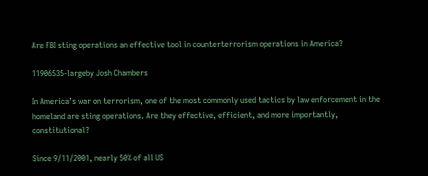Are FBI sting operations an effective tool in counterterrorism operations in America?

11906535-largeby Josh Chambers

In America’s war on terrorism, one of the most commonly used tactics by law enforcement in the homeland are sting operations. Are they effective, efficient, and more importantly, constitutional?

Since 9/11/2001, nearly 50% of all US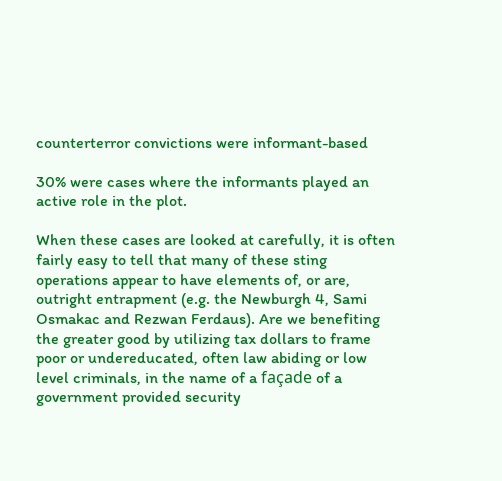counterterror convictions were informant-based

30% were cases where the informants played an active role in the plot.

When these cases are looked at carefully, it is often fairly easy to tell that many of these sting operations appear to have elements of, or are, outright entrapment (e.g. the Newburgh 4, Sami Osmakac and Rezwan Ferdaus). Are we benefiting the greater good by utilizing tax dollars to frame poor or undereducated, often law abiding or low level criminals, in the name of a façade of a government provided security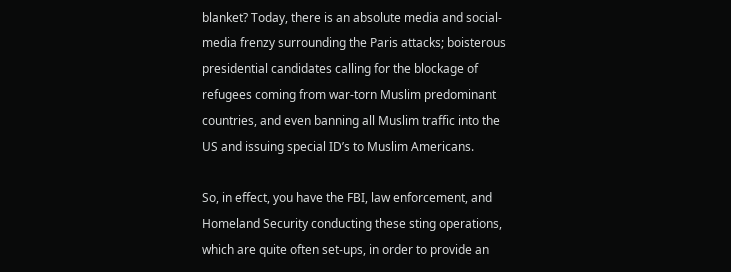blanket? Today, there is an absolute media and social-media frenzy surrounding the Paris attacks; boisterous presidential candidates calling for the blockage of refugees coming from war-torn Muslim predominant countries, and even banning all Muslim traffic into the US and issuing special ID’s to Muslim Americans.

So, in effect, you have the FBI, law enforcement, and Homeland Security conducting these sting operations, which are quite often set-ups, in order to provide an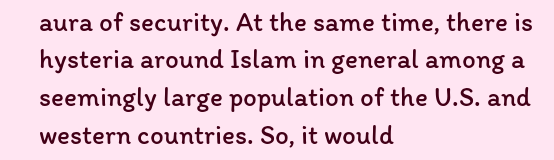aura of security. At the same time, there is hysteria around Islam in general among a seemingly large population of the U.S. and western countries. So, it would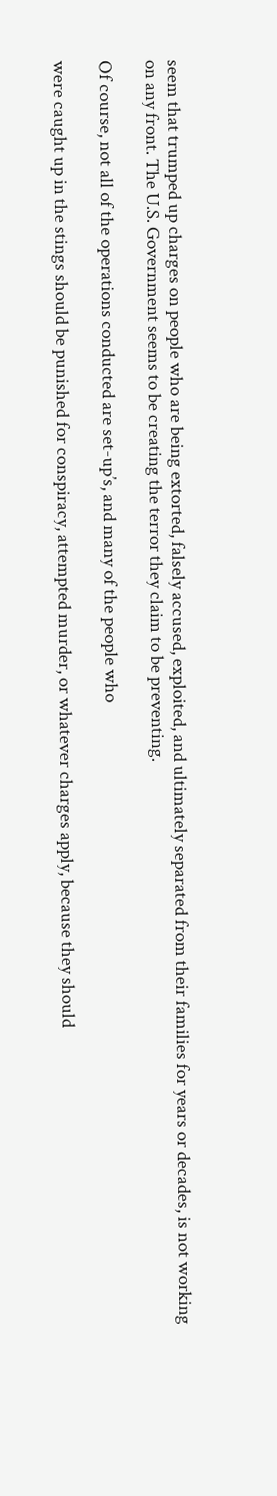seem that trumped up charges on people who are being extorted, falsely accused, exploited, and ultimately separated from their families for years or decades, is not working on any front. The U.S. Government seems to be creating the terror they claim to be preventing.

Of course, not all of the operations conducted are set-up’s, and many of the people who

were caught up in the stings should be punished for conspiracy, attempted murder, or whatever charges apply, because they should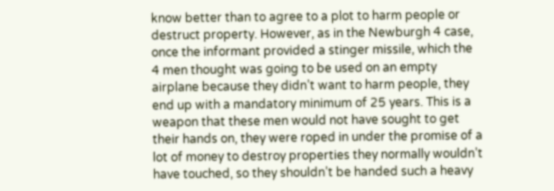know better than to agree to a plot to harm people or destruct property. However, as in the Newburgh 4 case, once the informant provided a stinger missile, which the 4 men thought was going to be used on an empty airplane because they didn’t want to harm people, they end up with a mandatory minimum of 25 years. This is a weapon that these men would not have sought to get their hands on, they were roped in under the promise of a lot of money to destroy properties they normally wouldn’t have touched, so they shouldn’t be handed such a heavy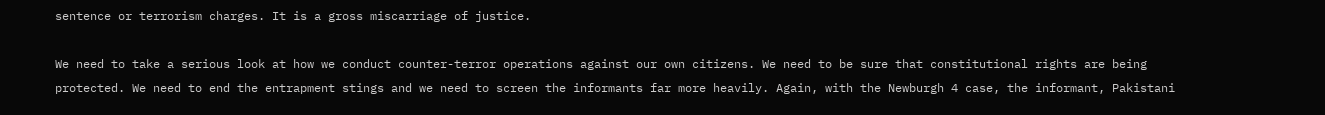sentence or terrorism charges. It is a gross miscarriage of justice.

We need to take a serious look at how we conduct counter-terror operations against our own citizens. We need to be sure that constitutional rights are being protected. We need to end the entrapment stings and we need to screen the informants far more heavily. Again, with the Newburgh 4 case, the informant, Pakistani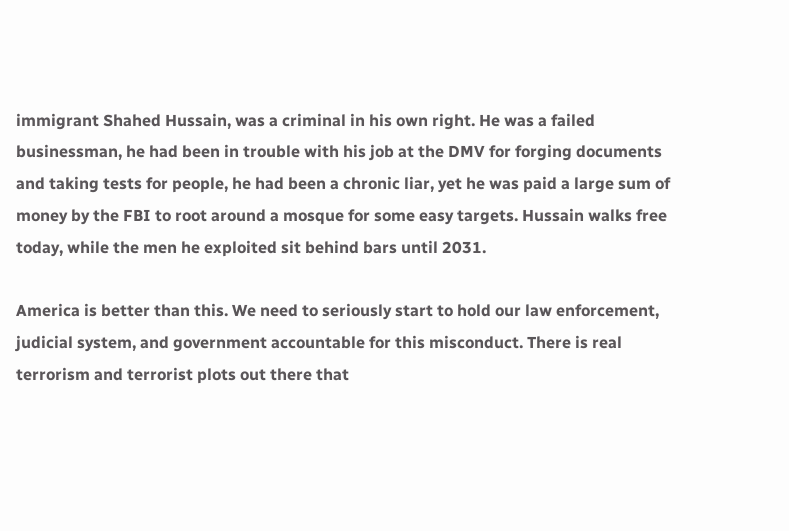immigrant Shahed Hussain, was a criminal in his own right. He was a failed businessman, he had been in trouble with his job at the DMV for forging documents and taking tests for people, he had been a chronic liar, yet he was paid a large sum of money by the FBI to root around a mosque for some easy targets. Hussain walks free today, while the men he exploited sit behind bars until 2031.

America is better than this. We need to seriously start to hold our law enforcement, judicial system, and government accountable for this misconduct. There is real terrorism and terrorist plots out there that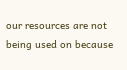our resources are not being used on because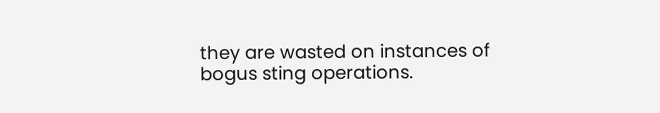they are wasted on instances of bogus sting operations.